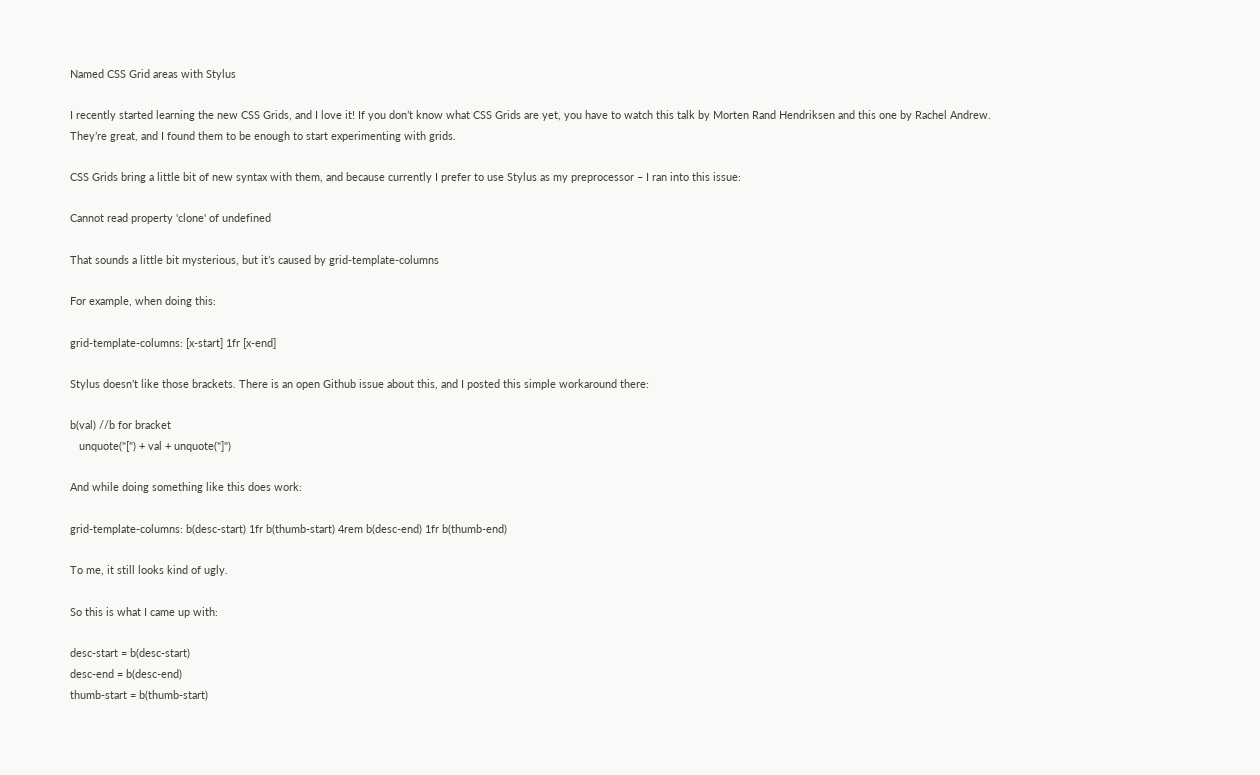Named CSS Grid areas with Stylus

I recently started learning the new CSS Grids, and I love it! If you don’t know what CSS Grids are yet, you have to watch this talk by Morten Rand Hendriksen and this one by Rachel Andrew. They’re great, and I found them to be enough to start experimenting with grids.

CSS Grids bring a little bit of new syntax with them, and because currently I prefer to use Stylus as my preprocessor – I ran into this issue:

Cannot read property 'clone' of undefined

That sounds a little bit mysterious, but it’s caused by grid-template-columns

For example, when doing this:

grid-template-columns: [x-start] 1fr [x-end]

Stylus doesn’t like those brackets. There is an open Github issue about this, and I posted this simple workaround there:

b(val) //b for bracket
   unquote("[") + val + unquote("]")

And while doing something like this does work:

grid-template-columns: b(desc-start) 1fr b(thumb-start) 4rem b(desc-end) 1fr b(thumb-end)

To me, it still looks kind of ugly.

So this is what I came up with:

desc-start = b(desc-start)
desc-end = b(desc-end)
thumb-start = b(thumb-start)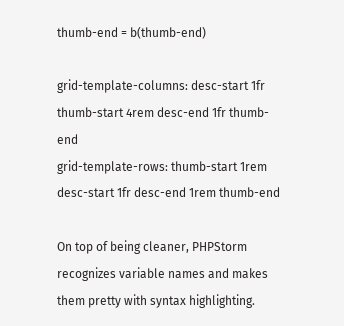thumb-end = b(thumb-end)

grid-template-columns: desc-start 1fr thumb-start 4rem desc-end 1fr thumb-end
grid-template-rows: thumb-start 1rem desc-start 1fr desc-end 1rem thumb-end

On top of being cleaner, PHPStorm recognizes variable names and makes them pretty with syntax highlighting.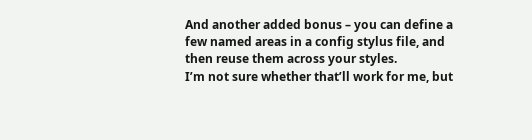And another added bonus – you can define a few named areas in a config stylus file, and then reuse them across your styles.
I’m not sure whether that’ll work for me, but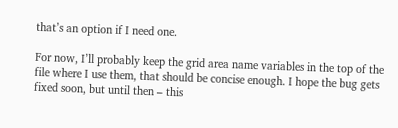that’s an option if I need one.

For now, I’ll probably keep the grid area name variables in the top of the file where I use them, that should be concise enough. I hope the bug gets fixed soon, but until then – this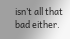isn’t all that bad either.